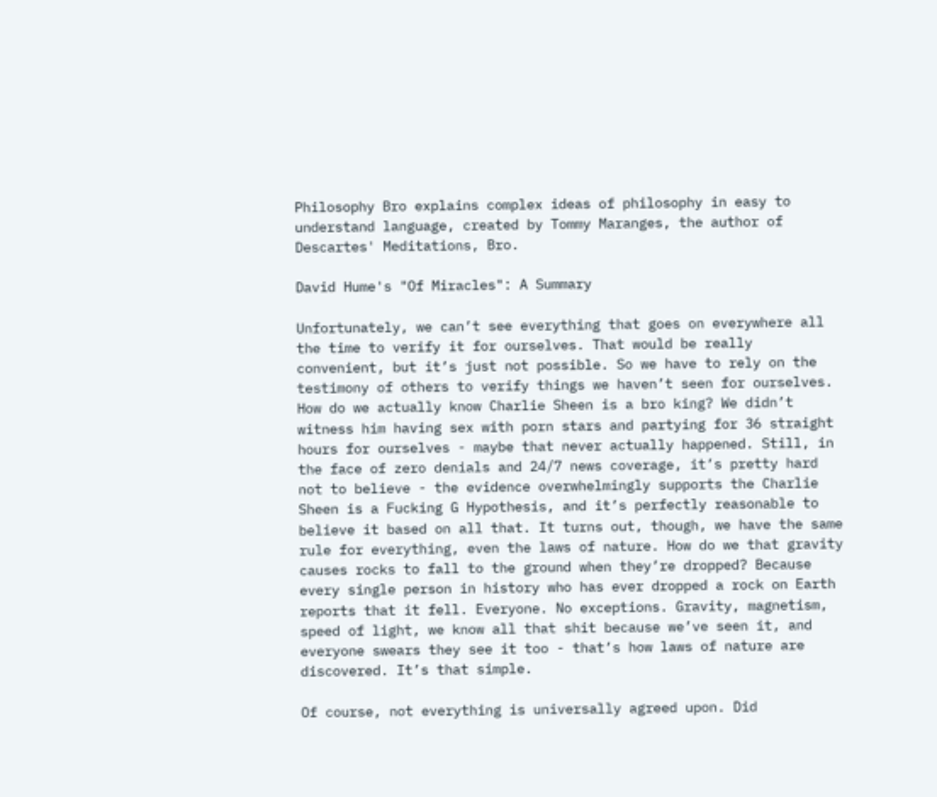Philosophy Bro explains complex ideas of philosophy in easy to understand language, created by Tommy Maranges, the author of Descartes' Meditations, Bro.

David Hume's "Of Miracles": A Summary

Unfortunately, we can’t see everything that goes on everywhere all the time to verify it for ourselves. That would be really convenient, but it’s just not possible. So we have to rely on the testimony of others to verify things we haven’t seen for ourselves. How do we actually know Charlie Sheen is a bro king? We didn’t witness him having sex with porn stars and partying for 36 straight hours for ourselves - maybe that never actually happened. Still, in the face of zero denials and 24/7 news coverage, it’s pretty hard not to believe - the evidence overwhelmingly supports the Charlie Sheen is a Fucking G Hypothesis, and it’s perfectly reasonable to believe it based on all that. It turns out, though, we have the same rule for everything, even the laws of nature. How do we that gravity causes rocks to fall to the ground when they’re dropped? Because every single person in history who has ever dropped a rock on Earth reports that it fell. Everyone. No exceptions. Gravity, magnetism, speed of light, we know all that shit because we’ve seen it, and everyone swears they see it too - that’s how laws of nature are discovered. It’s that simple.

Of course, not everything is universally agreed upon. Did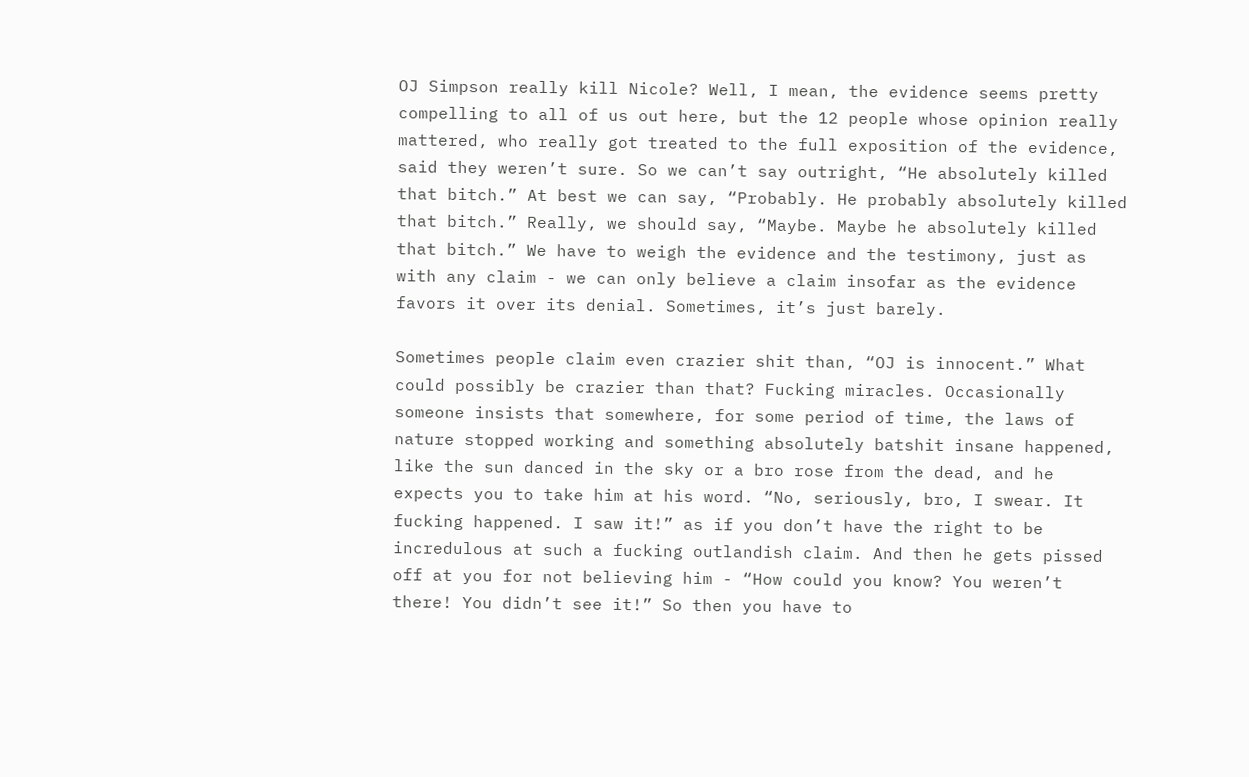OJ Simpson really kill Nicole? Well, I mean, the evidence seems pretty compelling to all of us out here, but the 12 people whose opinion really mattered, who really got treated to the full exposition of the evidence, said they weren’t sure. So we can’t say outright, “He absolutely killed that bitch.” At best we can say, “Probably. He probably absolutely killed that bitch.” Really, we should say, “Maybe. Maybe he absolutely killed that bitch.” We have to weigh the evidence and the testimony, just as with any claim - we can only believe a claim insofar as the evidence favors it over its denial. Sometimes, it’s just barely.

Sometimes people claim even crazier shit than, “OJ is innocent.” What could possibly be crazier than that? Fucking miracles. Occasionally someone insists that somewhere, for some period of time, the laws of nature stopped working and something absolutely batshit insane happened, like the sun danced in the sky or a bro rose from the dead, and he expects you to take him at his word. “No, seriously, bro, I swear. It fucking happened. I saw it!” as if you don’t have the right to be incredulous at such a fucking outlandish claim. And then he gets pissed off at you for not believing him - “How could you know? You weren’t there! You didn’t see it!” So then you have to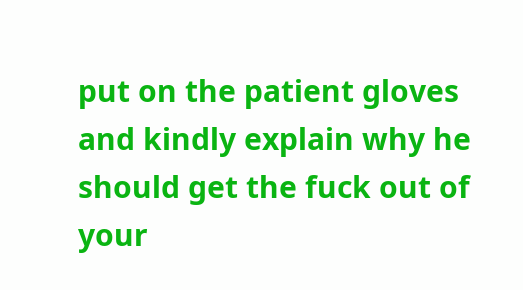put on the patient gloves and kindly explain why he should get the fuck out of your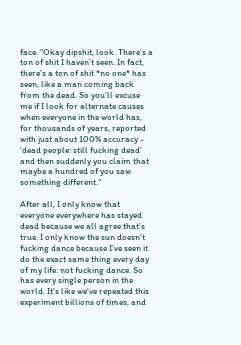face. “Okay dipshit, look. There’s a ton of shit I haven’t seen. In fact, there’s a ton of shit *no one* has seen, like a man coming back from the dead. So you’ll excuse me if I look for alternate causes when everyone in the world has, for thousands of years, reported with just about 100% accuracy - ‘dead people: still fucking dead’ and then suddenly you claim that maybe a hundred of you saw something different.”

After all, I only know that everyone everywhere has stayed dead because we all agree that’s true. I only know the sun doesn’t fucking dance because I’ve seen it do the exact same thing every day of my life: not fucking dance. So has every single person in the world. It’s like we’ve repeated this experiment billions of times, and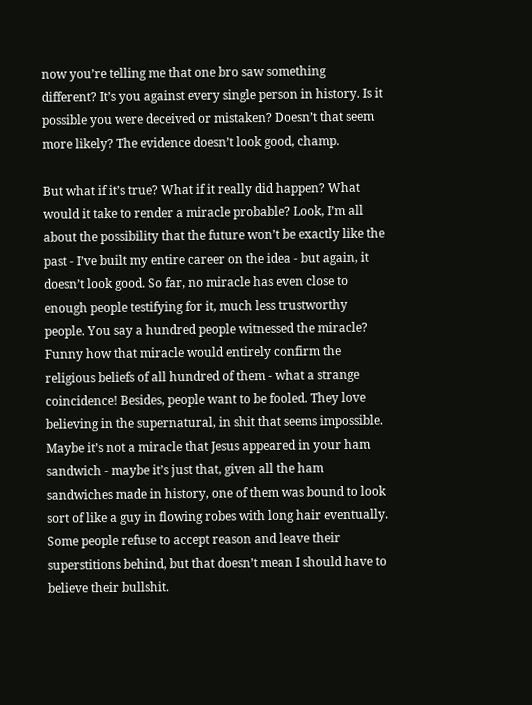now you’re telling me that one bro saw something different? It’s you against every single person in history. Is it possible you were deceived or mistaken? Doesn’t that seem more likely? The evidence doesn’t look good, champ.

But what if it’s true? What if it really did happen? What would it take to render a miracle probable? Look, I’m all about the possibility that the future won’t be exactly like the past - I’ve built my entire career on the idea - but again, it doesn’t look good. So far, no miracle has even close to enough people testifying for it, much less trustworthy people. You say a hundred people witnessed the miracle? Funny how that miracle would entirely confirm the religious beliefs of all hundred of them - what a strange coincidence! Besides, people want to be fooled. They love believing in the supernatural, in shit that seems impossible. Maybe it’s not a miracle that Jesus appeared in your ham sandwich - maybe it’s just that, given all the ham sandwiches made in history, one of them was bound to look sort of like a guy in flowing robes with long hair eventually. Some people refuse to accept reason and leave their superstitions behind, but that doesn’t mean I should have to believe their bullshit.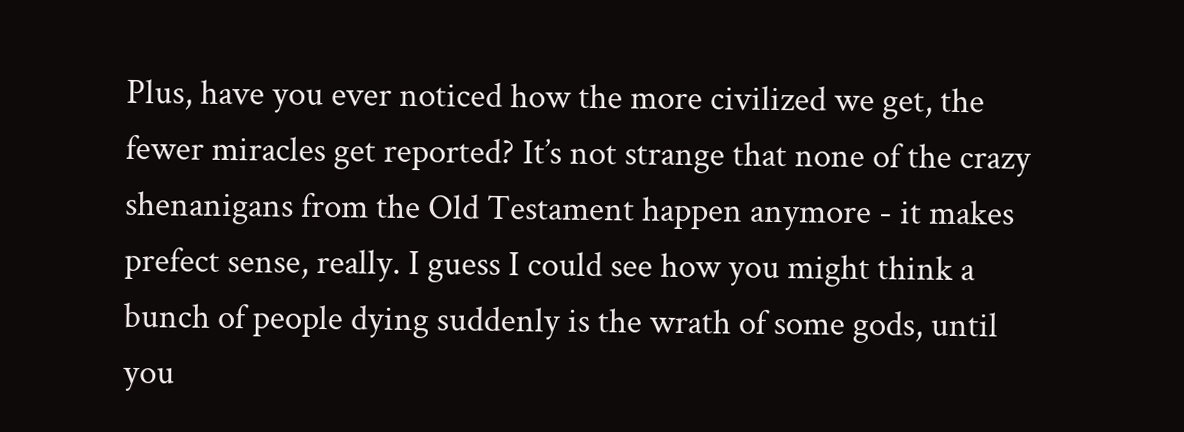Plus, have you ever noticed how the more civilized we get, the fewer miracles get reported? It’s not strange that none of the crazy shenanigans from the Old Testament happen anymore - it makes prefect sense, really. I guess I could see how you might think a bunch of people dying suddenly is the wrath of some gods, until you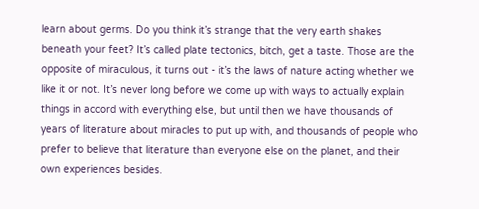learn about germs. Do you think it’s strange that the very earth shakes beneath your feet? It’s called plate tectonics, bitch, get a taste. Those are the opposite of miraculous, it turns out - it’s the laws of nature acting whether we like it or not. It’s never long before we come up with ways to actually explain things in accord with everything else, but until then we have thousands of years of literature about miracles to put up with, and thousands of people who prefer to believe that literature than everyone else on the planet, and their own experiences besides.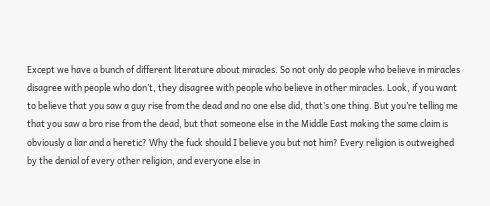Except we have a bunch of different literature about miracles. So not only do people who believe in miracles disagree with people who don’t, they disagree with people who believe in other miracles. Look, if you want to believe that you saw a guy rise from the dead and no one else did, that’s one thing. But you’re telling me that you saw a bro rise from the dead, but that someone else in the Middle East making the same claim is obviously a liar and a heretic? Why the fuck should I believe you but not him? Every religion is outweighed by the denial of every other religion, and everyone else in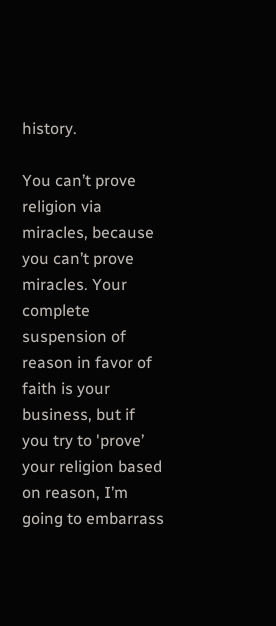history.

You can’t prove religion via miracles, because you can’t prove miracles. Your complete suspension of reason in favor of faith is your business, but if you try to 'prove’ your religion based on reason, I’m going to embarrass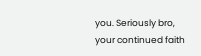you. Seriously bro, your continued faith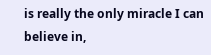is really the only miracle I can believe in,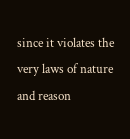since it violates the very laws of nature and reason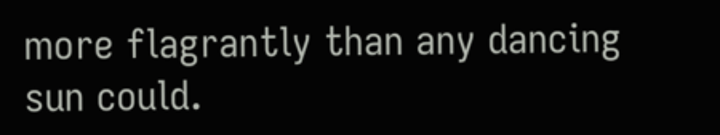more flagrantly than any dancing sun could.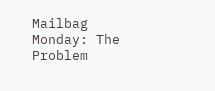Mailbag Monday: The Problem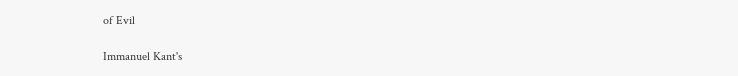of Evil

Immanuel Kant's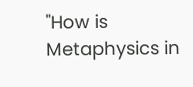"How is Metaphysics in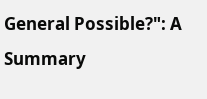General Possible?": A Summary